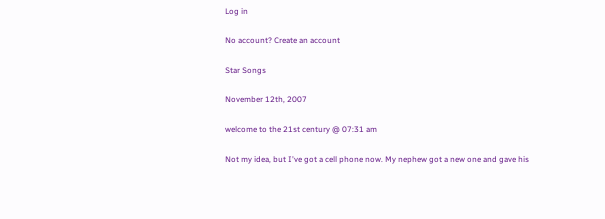Log in

No account? Create an account

Star Songs

November 12th, 2007

welcome to the 21st century @ 07:31 am

Not my idea, but I've got a cell phone now. My nephew got a new one and gave his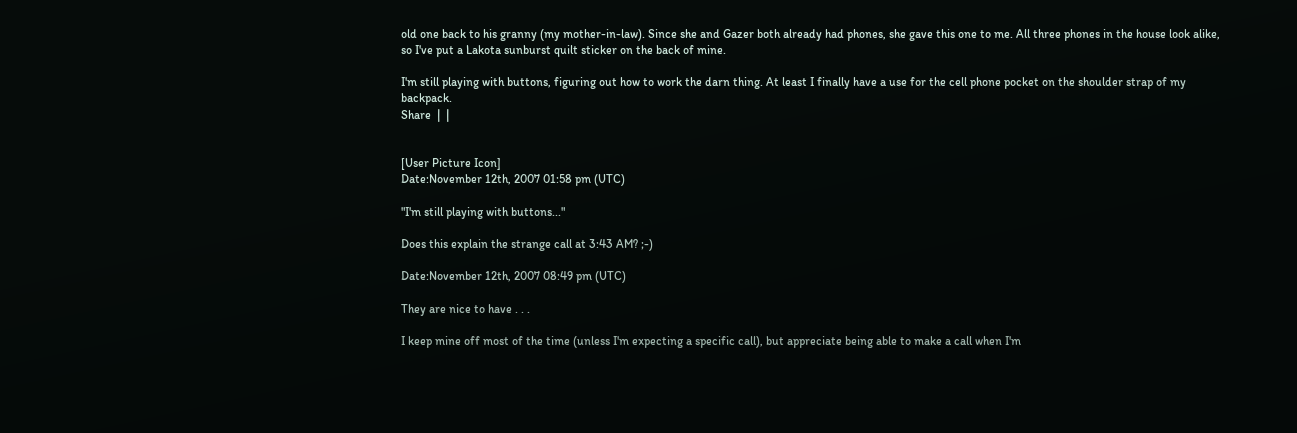old one back to his granny (my mother-in-law). Since she and Gazer both already had phones, she gave this one to me. All three phones in the house look alike, so I've put a Lakota sunburst quilt sticker on the back of mine.

I'm still playing with buttons, figuring out how to work the darn thing. At least I finally have a use for the cell phone pocket on the shoulder strap of my backpack.
Share  |  |


[User Picture Icon]
Date:November 12th, 2007 01:58 pm (UTC)

"I'm still playing with buttons..."

Does this explain the strange call at 3:43 AM? ;-)

Date:November 12th, 2007 08:49 pm (UTC)

They are nice to have . . .

I keep mine off most of the time (unless I'm expecting a specific call), but appreciate being able to make a call when I'm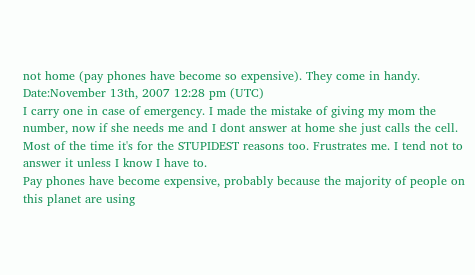not home (pay phones have become so expensive). They come in handy.
Date:November 13th, 2007 12:28 pm (UTC)
I carry one in case of emergency. I made the mistake of giving my mom the number, now if she needs me and I dont answer at home she just calls the cell. Most of the time it's for the STUPIDEST reasons too. Frustrates me. I tend not to answer it unless I know I have to.
Pay phones have become expensive, probably because the majority of people on this planet are using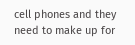cell phones and they need to make up for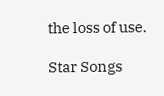the loss of use.

Star Songs